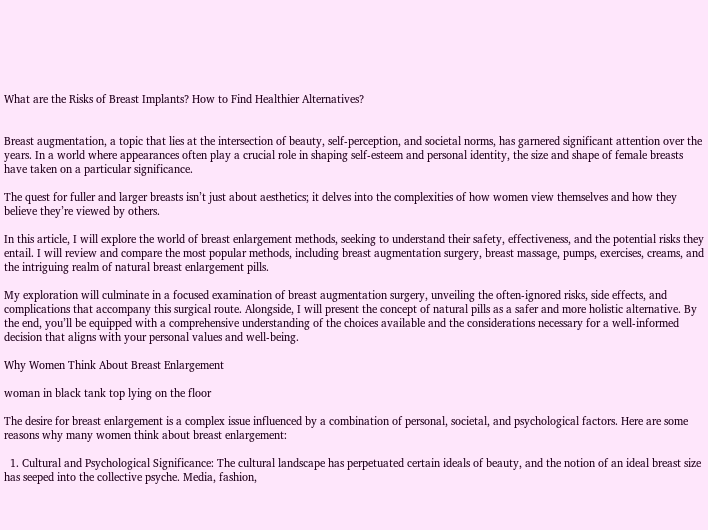What are the Risks of Breast Implants? How to Find Healthier Alternatives?


Breast augmentation, a topic that lies at the intersection of beauty, self-perception, and societal norms, has garnered significant attention over the years. In a world where appearances often play a crucial role in shaping self-esteem and personal identity, the size and shape of female breasts have taken on a particular significance.

The quest for fuller and larger breasts isn’t just about aesthetics; it delves into the complexities of how women view themselves and how they believe they’re viewed by others.

In this article, I will explore the world of breast enlargement methods, seeking to understand their safety, effectiveness, and the potential risks they entail. I will review and compare the most popular methods, including breast augmentation surgery, breast massage, pumps, exercises, creams, and the intriguing realm of natural breast enlargement pills.

My exploration will culminate in a focused examination of breast augmentation surgery, unveiling the often-ignored risks, side effects, and complications that accompany this surgical route. Alongside, I will present the concept of natural pills as a safer and more holistic alternative. By the end, you’ll be equipped with a comprehensive understanding of the choices available and the considerations necessary for a well-informed decision that aligns with your personal values and well-being.

Why Women Think About Breast Enlargement

woman in black tank top lying on the floor

The desire for breast enlargement is a complex issue influenced by a combination of personal, societal, and psychological factors. Here are some reasons why many women think about breast enlargement:

  1. Cultural and Psychological Significance: The cultural landscape has perpetuated certain ideals of beauty, and the notion of an ideal breast size has seeped into the collective psyche. Media, fashion,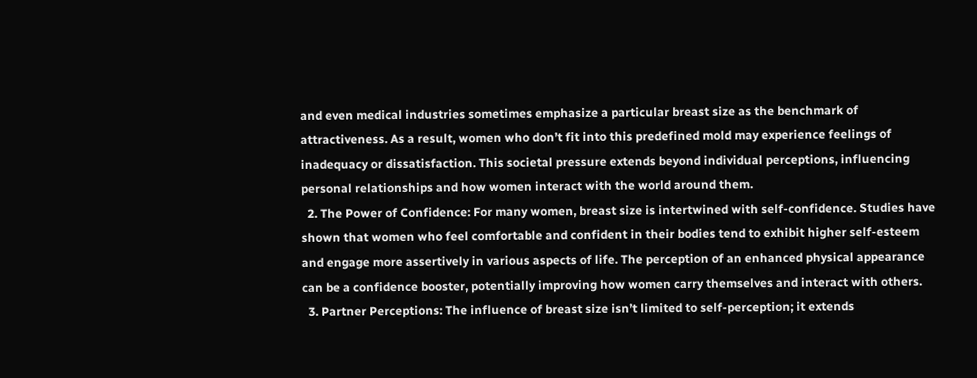and even medical industries sometimes emphasize a particular breast size as the benchmark of attractiveness. As a result, women who don’t fit into this predefined mold may experience feelings of inadequacy or dissatisfaction. This societal pressure extends beyond individual perceptions, influencing personal relationships and how women interact with the world around them.
  2. The Power of Confidence: For many women, breast size is intertwined with self-confidence. Studies have shown that women who feel comfortable and confident in their bodies tend to exhibit higher self-esteem and engage more assertively in various aspects of life. The perception of an enhanced physical appearance can be a confidence booster, potentially improving how women carry themselves and interact with others.
  3. Partner Perceptions: The influence of breast size isn’t limited to self-perception; it extends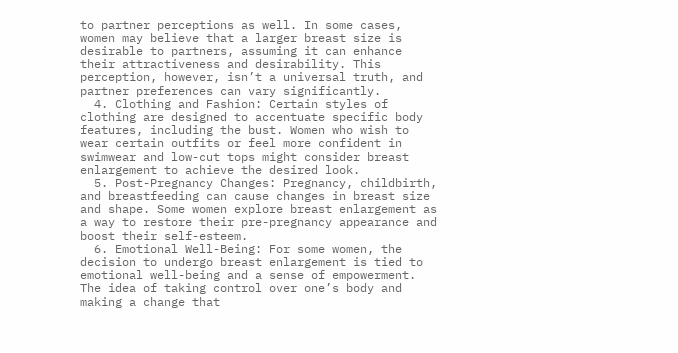to partner perceptions as well. In some cases, women may believe that a larger breast size is desirable to partners, assuming it can enhance their attractiveness and desirability. This perception, however, isn’t a universal truth, and partner preferences can vary significantly.
  4. Clothing and Fashion: Certain styles of clothing are designed to accentuate specific body features, including the bust. Women who wish to wear certain outfits or feel more confident in swimwear and low-cut tops might consider breast enlargement to achieve the desired look.
  5. Post-Pregnancy Changes: Pregnancy, childbirth, and breastfeeding can cause changes in breast size and shape. Some women explore breast enlargement as a way to restore their pre-pregnancy appearance and boost their self-esteem.
  6. Emotional Well-Being: For some women, the decision to undergo breast enlargement is tied to emotional well-being and a sense of empowerment. The idea of taking control over one’s body and making a change that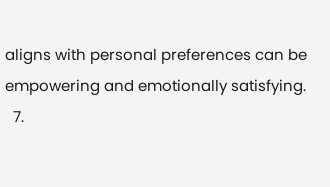aligns with personal preferences can be empowering and emotionally satisfying.
  7.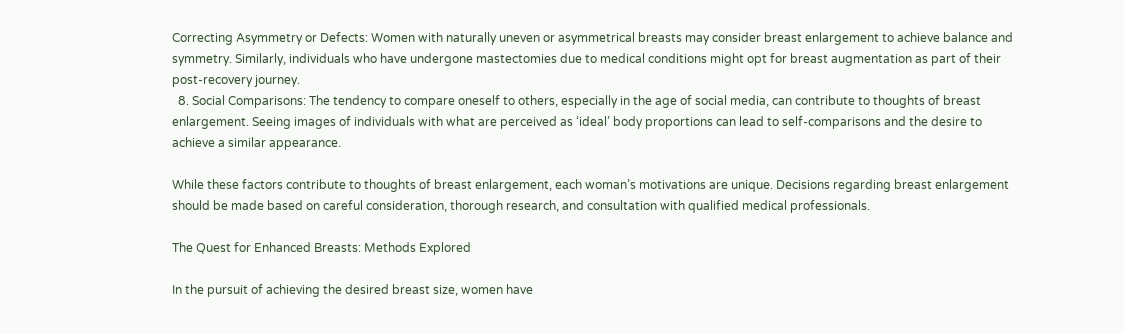Correcting Asymmetry or Defects: Women with naturally uneven or asymmetrical breasts may consider breast enlargement to achieve balance and symmetry. Similarly, individuals who have undergone mastectomies due to medical conditions might opt for breast augmentation as part of their post-recovery journey.
  8. Social Comparisons: The tendency to compare oneself to others, especially in the age of social media, can contribute to thoughts of breast enlargement. Seeing images of individuals with what are perceived as ‘ideal’ body proportions can lead to self-comparisons and the desire to achieve a similar appearance.

While these factors contribute to thoughts of breast enlargement, each woman’s motivations are unique. Decisions regarding breast enlargement should be made based on careful consideration, thorough research, and consultation with qualified medical professionals.

The Quest for Enhanced Breasts: Methods Explored

In the pursuit of achieving the desired breast size, women have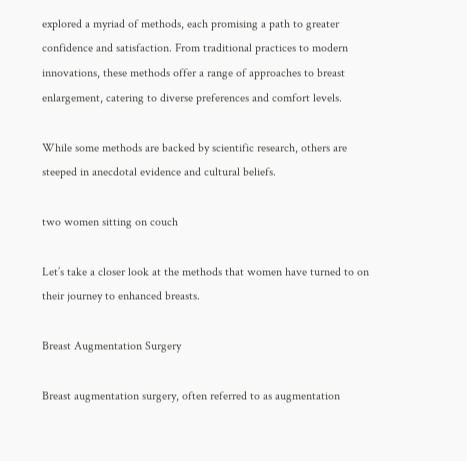explored a myriad of methods, each promising a path to greater confidence and satisfaction. From traditional practices to modern innovations, these methods offer a range of approaches to breast enlargement, catering to diverse preferences and comfort levels.

While some methods are backed by scientific research, others are steeped in anecdotal evidence and cultural beliefs.

two women sitting on couch

Let’s take a closer look at the methods that women have turned to on their journey to enhanced breasts.

Breast Augmentation Surgery

Breast augmentation surgery, often referred to as augmentation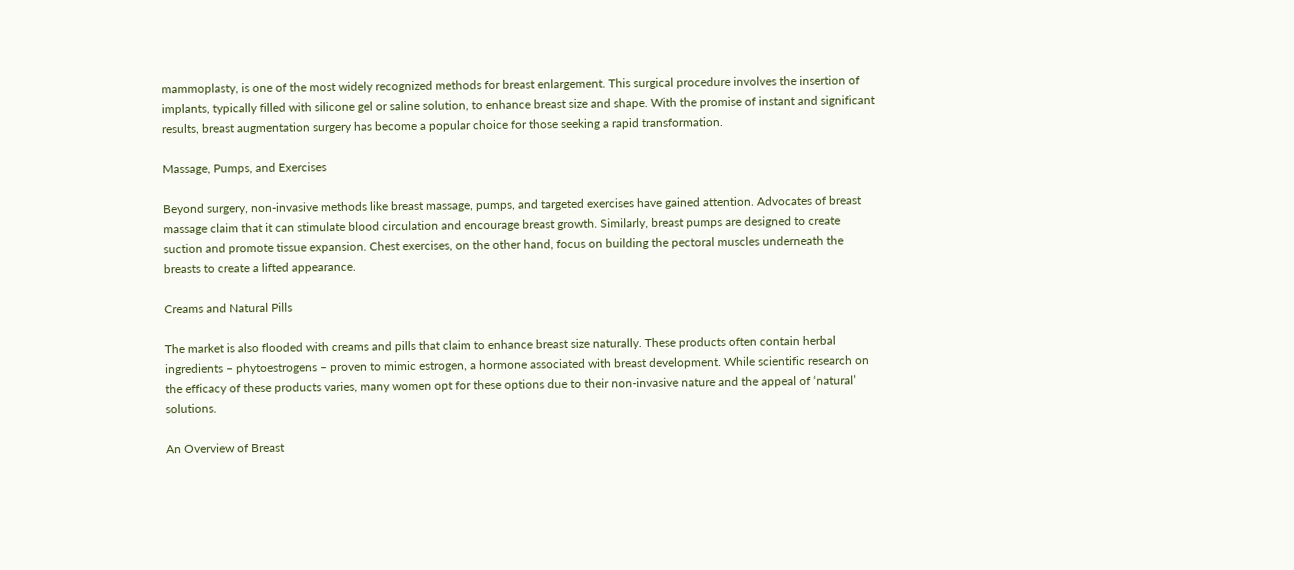mammoplasty, is one of the most widely recognized methods for breast enlargement. This surgical procedure involves the insertion of implants, typically filled with silicone gel or saline solution, to enhance breast size and shape. With the promise of instant and significant results, breast augmentation surgery has become a popular choice for those seeking a rapid transformation.

Massage, Pumps, and Exercises

Beyond surgery, non-invasive methods like breast massage, pumps, and targeted exercises have gained attention. Advocates of breast massage claim that it can stimulate blood circulation and encourage breast growth. Similarly, breast pumps are designed to create suction and promote tissue expansion. Chest exercises, on the other hand, focus on building the pectoral muscles underneath the breasts to create a lifted appearance.

Creams and Natural Pills

The market is also flooded with creams and pills that claim to enhance breast size naturally. These products often contain herbal ingredients – phytoestrogens – proven to mimic estrogen, a hormone associated with breast development. While scientific research on the efficacy of these products varies, many women opt for these options due to their non-invasive nature and the appeal of ‘natural’ solutions.

An Overview of Breast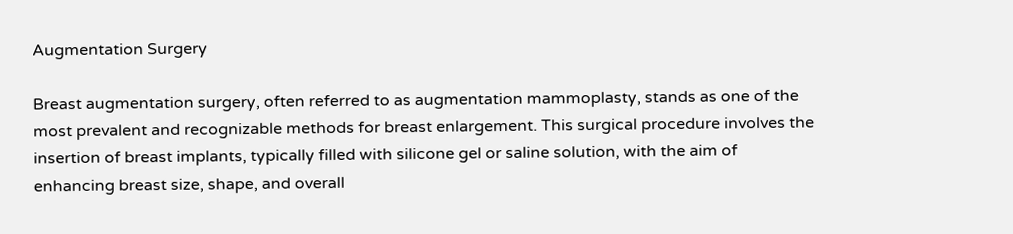Augmentation Surgery

Breast augmentation surgery, often referred to as augmentation mammoplasty, stands as one of the most prevalent and recognizable methods for breast enlargement. This surgical procedure involves the insertion of breast implants, typically filled with silicone gel or saline solution, with the aim of enhancing breast size, shape, and overall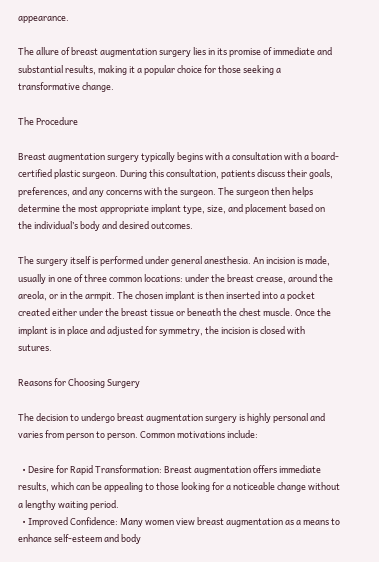appearance.

The allure of breast augmentation surgery lies in its promise of immediate and substantial results, making it a popular choice for those seeking a transformative change.

The Procedure

Breast augmentation surgery typically begins with a consultation with a board-certified plastic surgeon. During this consultation, patients discuss their goals, preferences, and any concerns with the surgeon. The surgeon then helps determine the most appropriate implant type, size, and placement based on the individual’s body and desired outcomes.

The surgery itself is performed under general anesthesia. An incision is made, usually in one of three common locations: under the breast crease, around the areola, or in the armpit. The chosen implant is then inserted into a pocket created either under the breast tissue or beneath the chest muscle. Once the implant is in place and adjusted for symmetry, the incision is closed with sutures.

Reasons for Choosing Surgery

The decision to undergo breast augmentation surgery is highly personal and varies from person to person. Common motivations include:

  • Desire for Rapid Transformation: Breast augmentation offers immediate results, which can be appealing to those looking for a noticeable change without a lengthy waiting period.
  • Improved Confidence: Many women view breast augmentation as a means to enhance self-esteem and body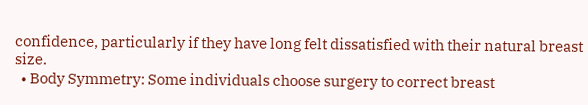confidence, particularly if they have long felt dissatisfied with their natural breast size.
  • Body Symmetry: Some individuals choose surgery to correct breast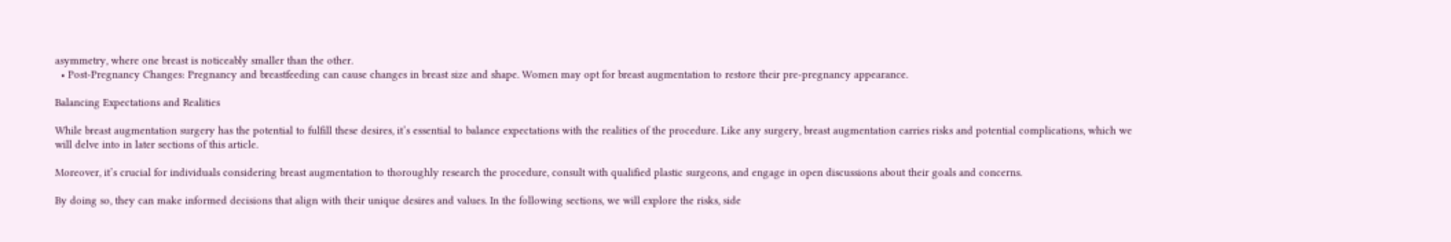asymmetry, where one breast is noticeably smaller than the other.
  • Post-Pregnancy Changes: Pregnancy and breastfeeding can cause changes in breast size and shape. Women may opt for breast augmentation to restore their pre-pregnancy appearance.

Balancing Expectations and Realities

While breast augmentation surgery has the potential to fulfill these desires, it’s essential to balance expectations with the realities of the procedure. Like any surgery, breast augmentation carries risks and potential complications, which we will delve into in later sections of this article.

Moreover, it’s crucial for individuals considering breast augmentation to thoroughly research the procedure, consult with qualified plastic surgeons, and engage in open discussions about their goals and concerns.

By doing so, they can make informed decisions that align with their unique desires and values. In the following sections, we will explore the risks, side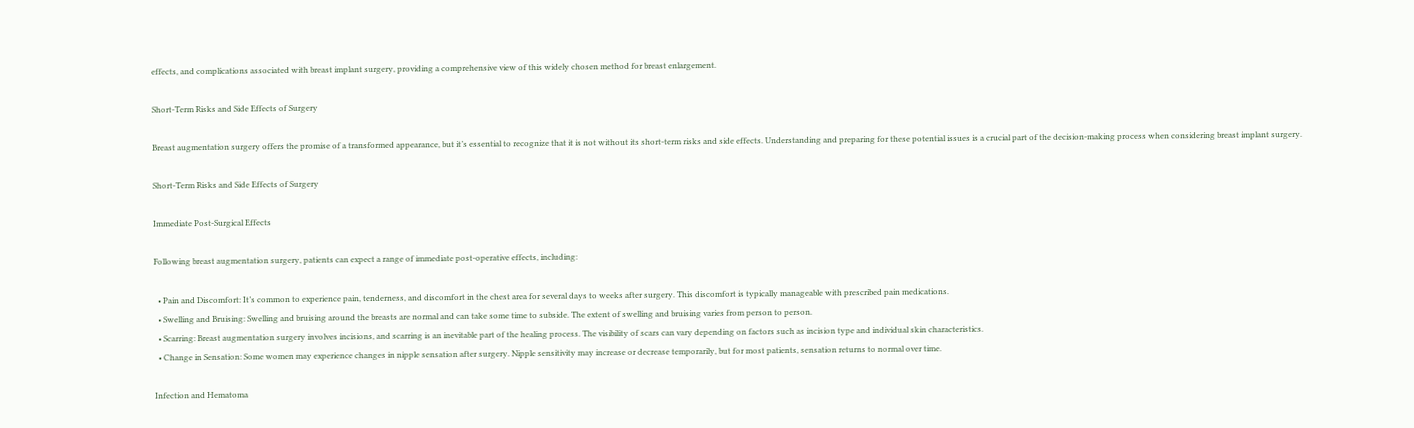effects, and complications associated with breast implant surgery, providing a comprehensive view of this widely chosen method for breast enlargement.

Short-Term Risks and Side Effects of Surgery

Breast augmentation surgery offers the promise of a transformed appearance, but it’s essential to recognize that it is not without its short-term risks and side effects. Understanding and preparing for these potential issues is a crucial part of the decision-making process when considering breast implant surgery.

Short-Term Risks and Side Effects of Surgery

Immediate Post-Surgical Effects

Following breast augmentation surgery, patients can expect a range of immediate post-operative effects, including:

  • Pain and Discomfort: It’s common to experience pain, tenderness, and discomfort in the chest area for several days to weeks after surgery. This discomfort is typically manageable with prescribed pain medications.
  • Swelling and Bruising: Swelling and bruising around the breasts are normal and can take some time to subside. The extent of swelling and bruising varies from person to person.
  • Scarring: Breast augmentation surgery involves incisions, and scarring is an inevitable part of the healing process. The visibility of scars can vary depending on factors such as incision type and individual skin characteristics.
  • Change in Sensation: Some women may experience changes in nipple sensation after surgery. Nipple sensitivity may increase or decrease temporarily, but for most patients, sensation returns to normal over time.

Infection and Hematoma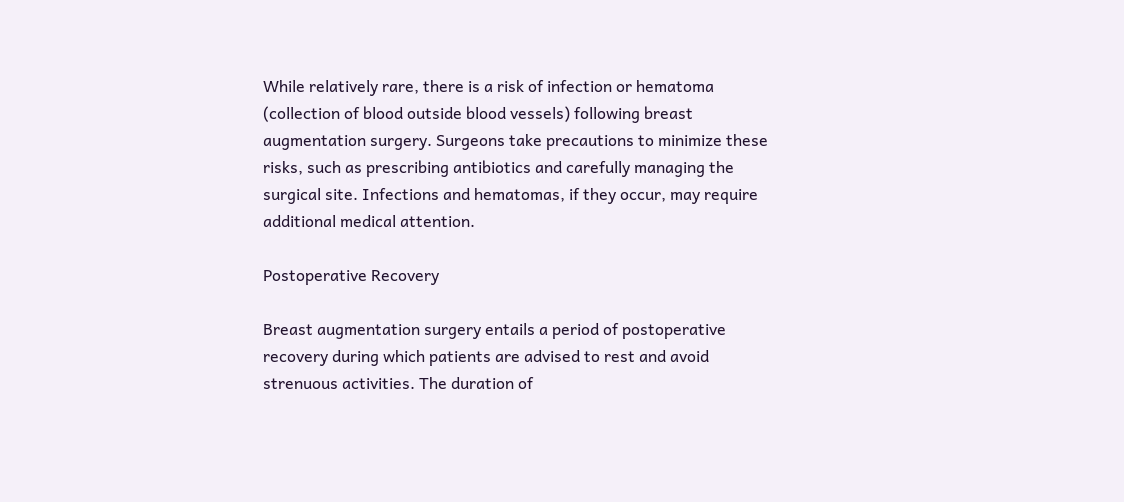While relatively rare, there is a risk of infection or hematoma (collection of blood outside blood vessels) following breast augmentation surgery. Surgeons take precautions to minimize these risks, such as prescribing antibiotics and carefully managing the surgical site. Infections and hematomas, if they occur, may require additional medical attention.

Postoperative Recovery

Breast augmentation surgery entails a period of postoperative recovery during which patients are advised to rest and avoid strenuous activities. The duration of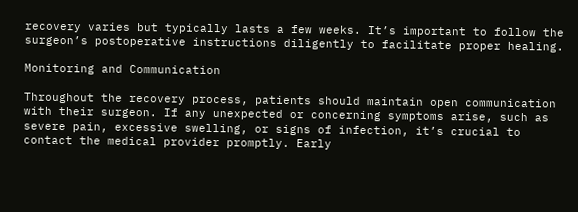recovery varies but typically lasts a few weeks. It’s important to follow the surgeon’s postoperative instructions diligently to facilitate proper healing.

Monitoring and Communication

Throughout the recovery process, patients should maintain open communication with their surgeon. If any unexpected or concerning symptoms arise, such as severe pain, excessive swelling, or signs of infection, it’s crucial to contact the medical provider promptly. Early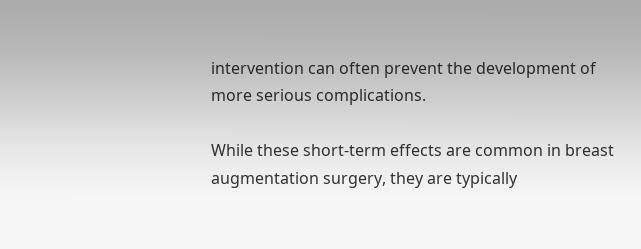intervention can often prevent the development of more serious complications.

While these short-term effects are common in breast augmentation surgery, they are typically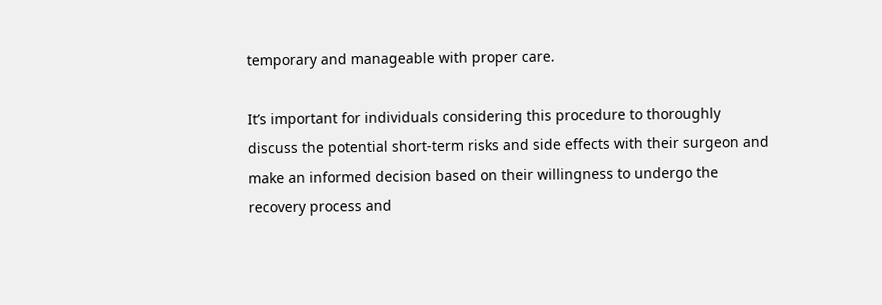temporary and manageable with proper care.

It’s important for individuals considering this procedure to thoroughly discuss the potential short-term risks and side effects with their surgeon and make an informed decision based on their willingness to undergo the recovery process and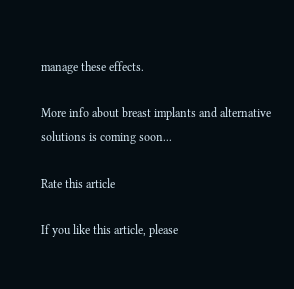manage these effects.

More info about breast implants and alternative solutions is coming soon...

Rate this article

If you like this article, please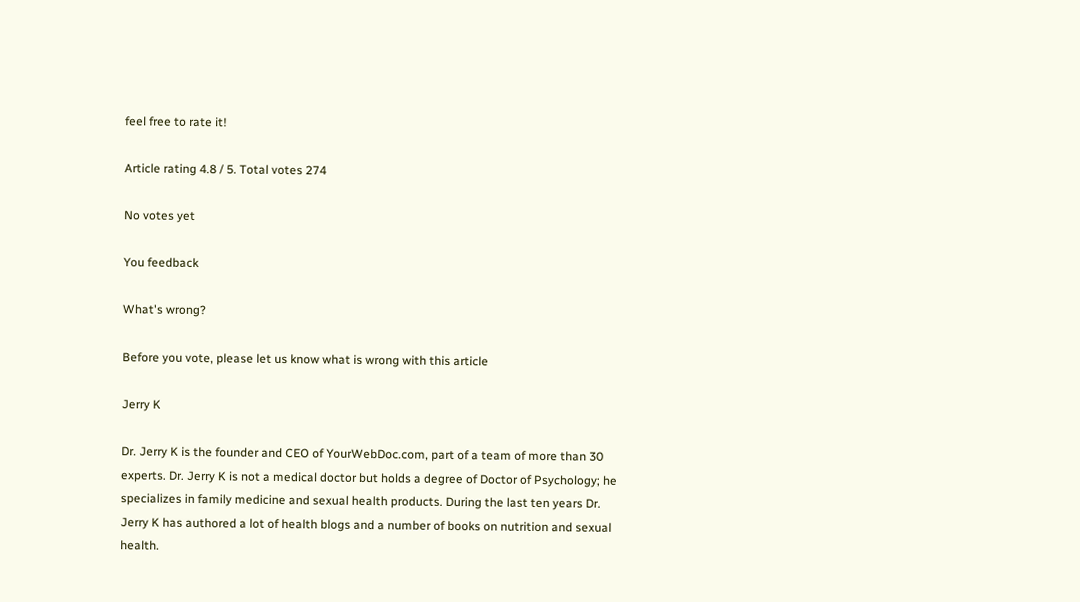feel free to rate it!

Article rating 4.8 / 5. Total votes 274

No votes yet

You feedback

What's wrong?

Before you vote, please let us know what is wrong with this article

Jerry K

Dr. Jerry K is the founder and CEO of YourWebDoc.com, part of a team of more than 30 experts. Dr. Jerry K is not a medical doctor but holds a degree of Doctor of Psychology; he specializes in family medicine and sexual health products. During the last ten years Dr. Jerry K has authored a lot of health blogs and a number of books on nutrition and sexual health.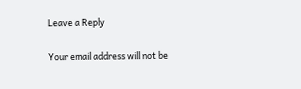Leave a Reply

Your email address will not be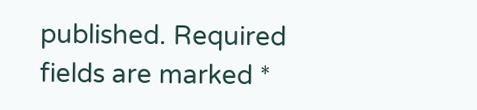published. Required fields are marked *